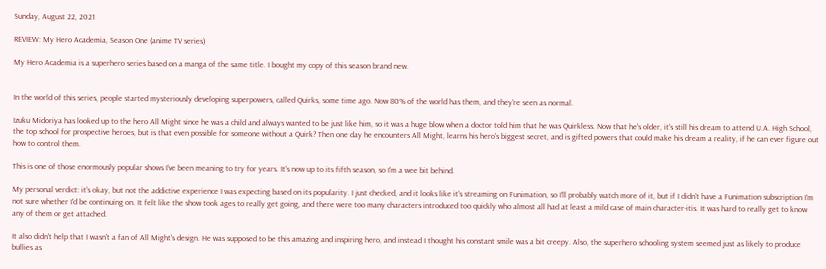Sunday, August 22, 2021

REVIEW: My Hero Academia, Season One (anime TV series)

My Hero Academia is a superhero series based on a manga of the same title. I bought my copy of this season brand new.


In the world of this series, people started mysteriously developing superpowers, called Quirks, some time ago. Now 80% of the world has them, and they're seen as normal.

Izuku Midoriya has looked up to the hero All Might since he was a child and always wanted to be just like him, so it was a huge blow when a doctor told him that he was Quirkless. Now that he's older, it's still his dream to attend U.A. High School, the top school for prospective heroes, but is that even possible for someone without a Quirk? Then one day he encounters All Might, learns his hero's biggest secret, and is gifted powers that could make his dream a reality, if he can ever figure out how to control them.

This is one of those enormously popular shows I've been meaning to try for years. It's now up to its fifth season, so I'm a wee bit behind.

My personal verdict: it's okay, but not the addictive experience I was expecting based on its popularity. I just checked, and it looks like it's streaming on Funimation, so I'll probably watch more of it, but if I didn't have a Funimation subscription I'm not sure whether I'd be continuing on. It felt like the show took ages to really get going, and there were too many characters introduced too quickly who almost all had at least a mild case of main character-itis. It was hard to really get to know any of them or get attached.

It also didn't help that I wasn't a fan of All Might's design. He was supposed to be this amazing and inspiring hero, and instead I thought his constant smile was a bit creepy. Also, the superhero schooling system seemed just as likely to produce bullies as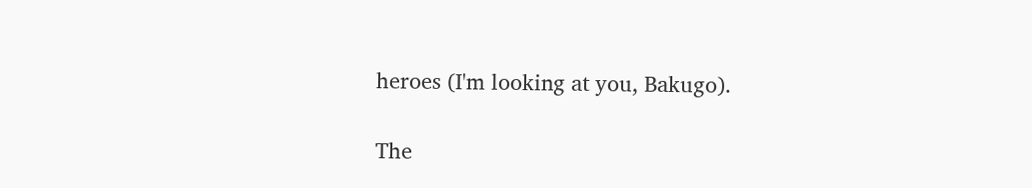heroes (I'm looking at you, Bakugo).

The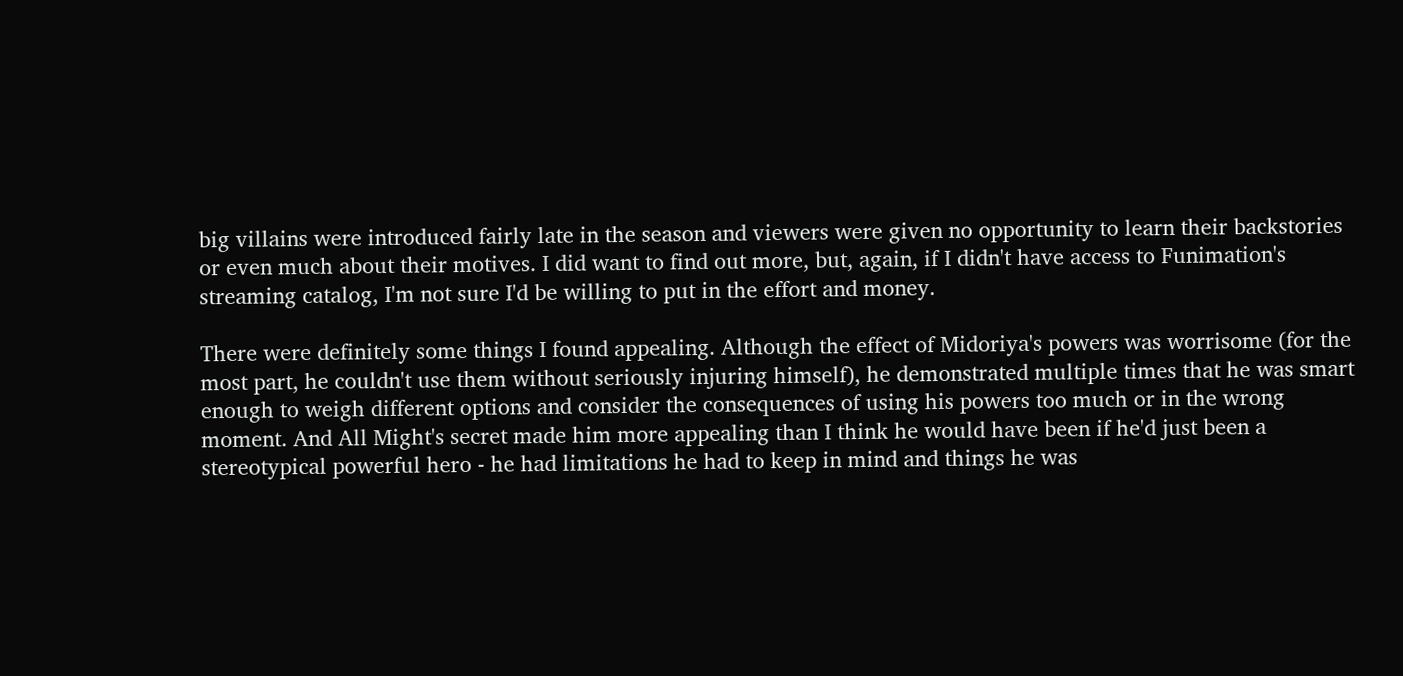big villains were introduced fairly late in the season and viewers were given no opportunity to learn their backstories or even much about their motives. I did want to find out more, but, again, if I didn't have access to Funimation's streaming catalog, I'm not sure I'd be willing to put in the effort and money.

There were definitely some things I found appealing. Although the effect of Midoriya's powers was worrisome (for the most part, he couldn't use them without seriously injuring himself), he demonstrated multiple times that he was smart enough to weigh different options and consider the consequences of using his powers too much or in the wrong moment. And All Might's secret made him more appealing than I think he would have been if he'd just been a stereotypical powerful hero - he had limitations he had to keep in mind and things he was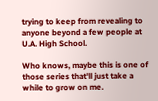trying to keep from revealing to anyone beyond a few people at U.A. High School.

Who knows, maybe this is one of those series that'll just take a while to grow on me.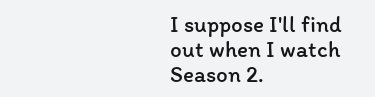I suppose I'll find out when I watch Season 2.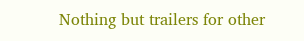Nothing but trailers for other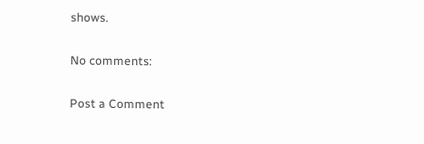shows.

No comments:

Post a Comment